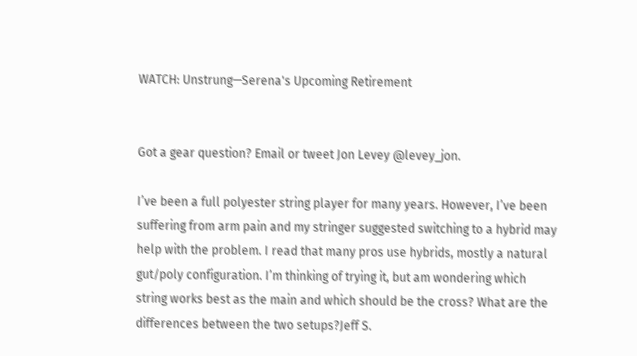WATCH: Unstrung—Serena's Upcoming Retirement


Got a gear question? Email or tweet Jon Levey @levey_jon.

I’ve been a full polyester string player for many years. However, I’ve been suffering from arm pain and my stringer suggested switching to a hybrid may help with the problem. I read that many pros use hybrids, mostly a natural gut/poly configuration. I’m thinking of trying it, but am wondering which string works best as the main and which should be the cross? What are the differences between the two setups?Jeff S.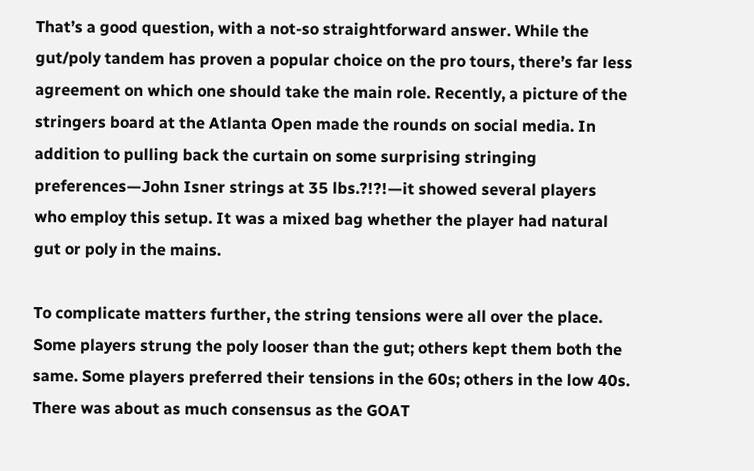That’s a good question, with a not-so straightforward answer. While the gut/poly tandem has proven a popular choice on the pro tours, there’s far less agreement on which one should take the main role. Recently, a picture of the stringers board at the Atlanta Open made the rounds on social media. In addition to pulling back the curtain on some surprising stringing preferences—John Isner strings at 35 lbs.?!?!—it showed several players who employ this setup. It was a mixed bag whether the player had natural gut or poly in the mains.

To complicate matters further, the string tensions were all over the place. Some players strung the poly looser than the gut; others kept them both the same. Some players preferred their tensions in the 60s; others in the low 40s. There was about as much consensus as the GOAT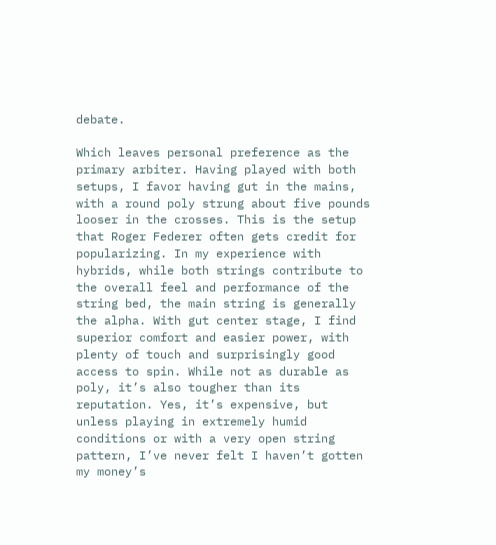debate.

Which leaves personal preference as the primary arbiter. Having played with both setups, I favor having gut in the mains, with a round poly strung about five pounds looser in the crosses. This is the setup that Roger Federer often gets credit for popularizing. In my experience with hybrids, while both strings contribute to the overall feel and performance of the string bed, the main string is generally the alpha. With gut center stage, I find superior comfort and easier power, with plenty of touch and surprisingly good access to spin. While not as durable as poly, it’s also tougher than its reputation. Yes, it’s expensive, but unless playing in extremely humid conditions or with a very open string pattern, I’ve never felt I haven’t gotten my money’s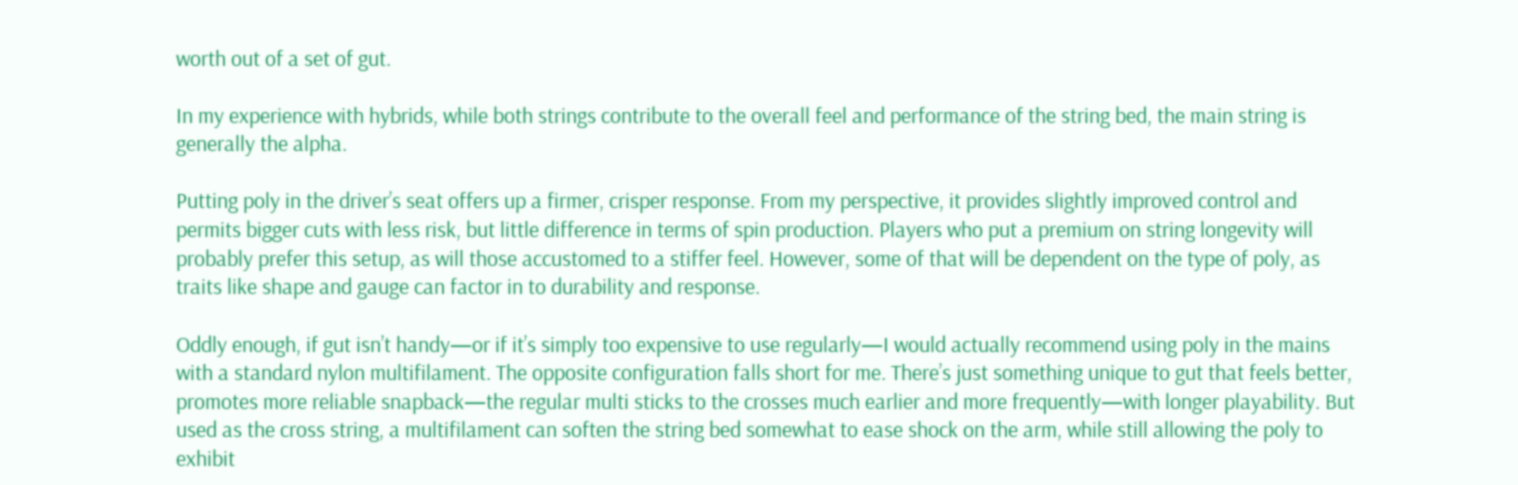worth out of a set of gut.

In my experience with hybrids, while both strings contribute to the overall feel and performance of the string bed, the main string is generally the alpha.

Putting poly in the driver’s seat offers up a firmer, crisper response. From my perspective, it provides slightly improved control and permits bigger cuts with less risk, but little difference in terms of spin production. Players who put a premium on string longevity will probably prefer this setup, as will those accustomed to a stiffer feel. However, some of that will be dependent on the type of poly, as traits like shape and gauge can factor in to durability and response.

Oddly enough, if gut isn’t handy—or if it’s simply too expensive to use regularly—I would actually recommend using poly in the mains with a standard nylon multifilament. The opposite configuration falls short for me. There’s just something unique to gut that feels better, promotes more reliable snapback—the regular multi sticks to the crosses much earlier and more frequently—with longer playability. But used as the cross string, a multifilament can soften the string bed somewhat to ease shock on the arm, while still allowing the poly to exhibit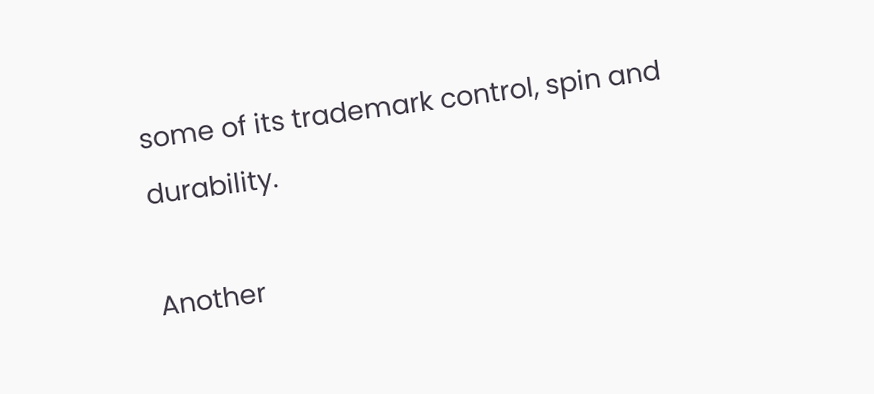some of its trademark control, spin and durability.

Another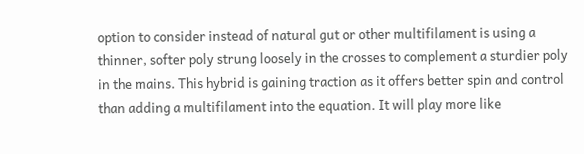option to consider instead of natural gut or other multifilament is using a thinner, softer poly strung loosely in the crosses to complement a sturdier poly in the mains. This hybrid is gaining traction as it offers better spin and control than adding a multifilament into the equation. It will play more like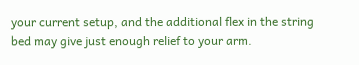your current setup, and the additional flex in the string bed may give just enough relief to your arm.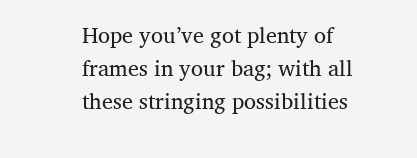Hope you’ve got plenty of frames in your bag; with all these stringing possibilities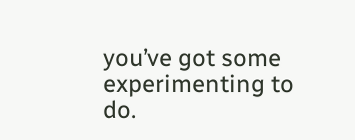you’ve got some experimenting to do.